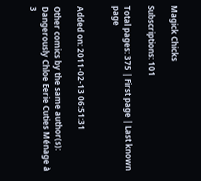Magick Chicks

Subscriptions: 101

Total pages: 375 | First page | Last known page


Added on: 2011-02-13 06:51:31

Other comics by the same author(s): Dangerously Chloe Eerie Cuties Ménage à 3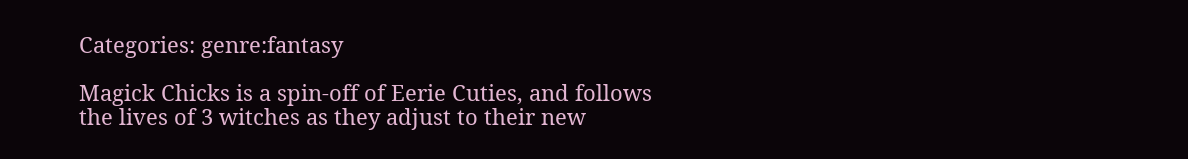Categories: genre:fantasy

Magick Chicks is a spin-off of Eerie Cuties, and follows the lives of 3 witches as they adjust to their new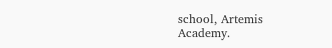school, Artemis Academy.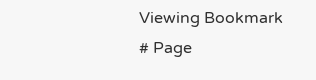Viewing Bookmark
# Page